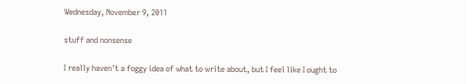Wednesday, November 9, 2011

stuff and nonsense

I really haven't a foggy idea of what to write about, but I feel like I ought to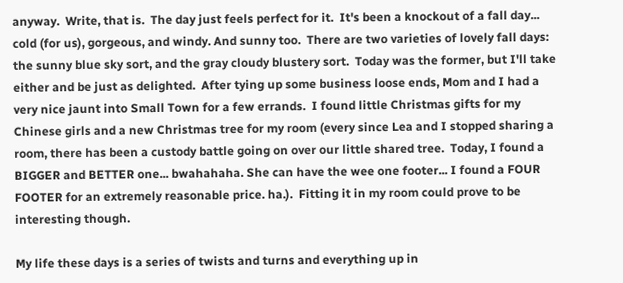anyway.  Write, that is.  The day just feels perfect for it.  It's been a knockout of a fall day... cold (for us), gorgeous, and windy. And sunny too.  There are two varieties of lovely fall days: the sunny blue sky sort, and the gray cloudy blustery sort.  Today was the former, but I'll take either and be just as delighted.  After tying up some business loose ends, Mom and I had a very nice jaunt into Small Town for a few errands.  I found little Christmas gifts for my Chinese girls and a new Christmas tree for my room (every since Lea and I stopped sharing a room, there has been a custody battle going on over our little shared tree.  Today, I found a BIGGER and BETTER one... bwahahaha. She can have the wee one footer... I found a FOUR FOOTER for an extremely reasonable price. ha.).  Fitting it in my room could prove to be interesting though.

My life these days is a series of twists and turns and everything up in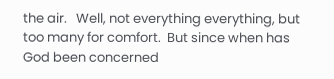the air.   Well, not everything everything, but too many for comfort.  But since when has God been concerned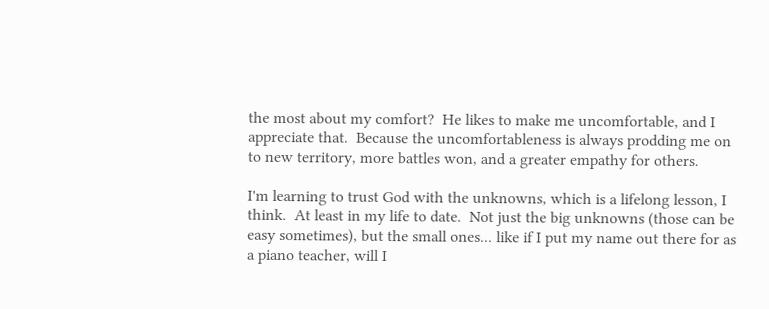the most about my comfort?  He likes to make me uncomfortable, and I appreciate that.  Because the uncomfortableness is always prodding me on to new territory, more battles won, and a greater empathy for others.

I'm learning to trust God with the unknowns, which is a lifelong lesson, I think.  At least in my life to date.  Not just the big unknowns (those can be easy sometimes), but the small ones... like if I put my name out there for as a piano teacher, will I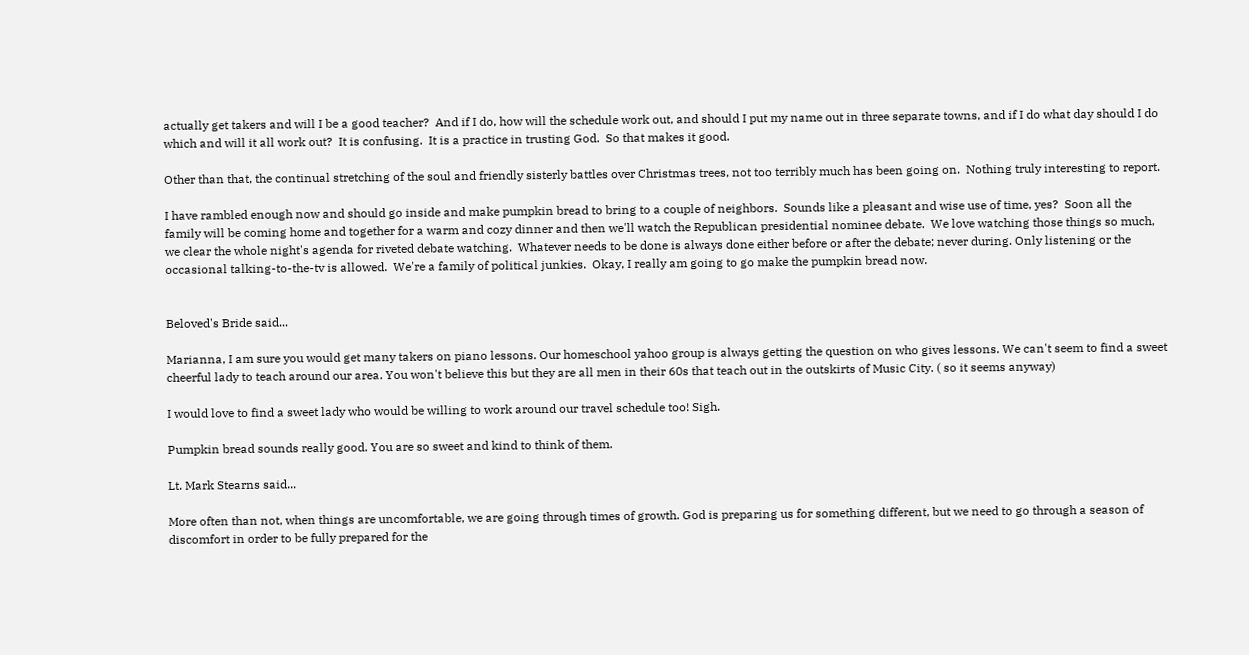actually get takers and will I be a good teacher?  And if I do, how will the schedule work out, and should I put my name out in three separate towns, and if I do what day should I do which and will it all work out?  It is confusing.  It is a practice in trusting God.  So that makes it good.

Other than that, the continual stretching of the soul and friendly sisterly battles over Christmas trees, not too terribly much has been going on.  Nothing truly interesting to report.

I have rambled enough now and should go inside and make pumpkin bread to bring to a couple of neighbors.  Sounds like a pleasant and wise use of time, yes?  Soon all the family will be coming home and together for a warm and cozy dinner and then we'll watch the Republican presidential nominee debate.  We love watching those things so much, we clear the whole night's agenda for riveted debate watching.  Whatever needs to be done is always done either before or after the debate; never during. Only listening or the occasional talking-to-the-tv is allowed.  We're a family of political junkies.  Okay, I really am going to go make the pumpkin bread now.


Beloved's Bride said...

Marianna, I am sure you would get many takers on piano lessons. Our homeschool yahoo group is always getting the question on who gives lessons. We can't seem to find a sweet cheerful lady to teach around our area. You won't believe this but they are all men in their 60s that teach out in the outskirts of Music City. ( so it seems anyway)

I would love to find a sweet lady who would be willing to work around our travel schedule too! Sigh.

Pumpkin bread sounds really good. You are so sweet and kind to think of them.

Lt. Mark Stearns said...

More often than not, when things are uncomfortable, we are going through times of growth. God is preparing us for something different, but we need to go through a season of discomfort in order to be fully prepared for the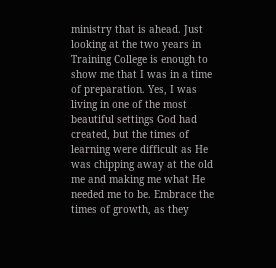ministry that is ahead. Just looking at the two years in Training College is enough to show me that I was in a time of preparation. Yes, I was living in one of the most beautiful settings God had created, but the times of learning were difficult as He was chipping away at the old me and making me what He needed me to be. Embrace the times of growth, as they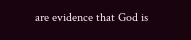are evidence that God is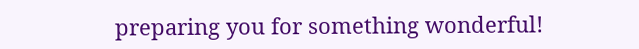preparing you for something wonderful!